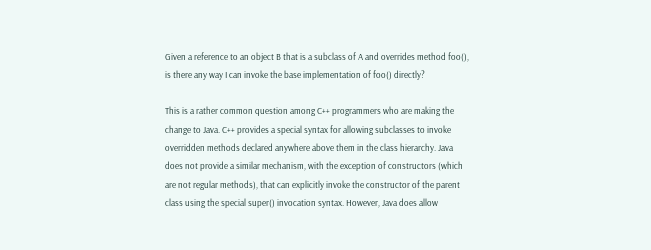Given a reference to an object B that is a subclass of A and overrides method foo(), is there any way I can invoke the base implementation of foo() directly?

This is a rather common question among C++ programmers who are making the change to Java. C++ provides a special syntax for allowing subclasses to invoke overridden methods declared anywhere above them in the class hierarchy. Java does not provide a similar mechanism, with the exception of constructors (which are not regular methods), that can explicitly invoke the constructor of the parent class using the special super() invocation syntax. However, Java does allow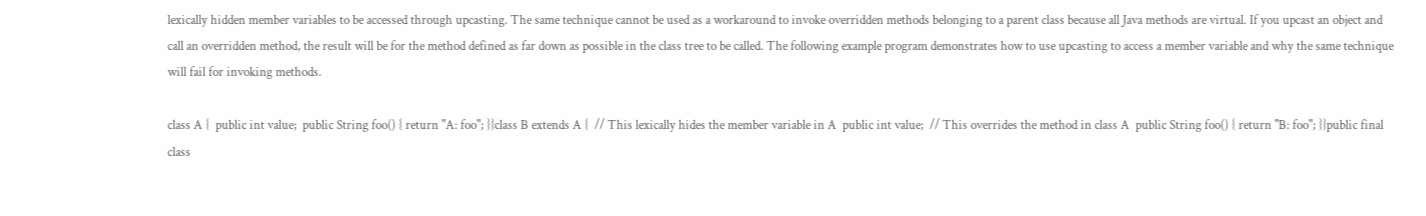lexically hidden member variables to be accessed through upcasting. The same technique cannot be used as a workaround to invoke overridden methods belonging to a parent class because all Java methods are virtual. If you upcast an object and call an overridden method, the result will be for the method defined as far down as possible in the class tree to be called. The following example program demonstrates how to use upcasting to access a member variable and why the same technique will fail for invoking methods.

class A {  public int value;  public String foo() { return "A: foo"; }}class B extends A {  // This lexically hides the member variable in A  public int value;  // This overrides the method in class A  public String foo() { return "B: foo"; }}public final class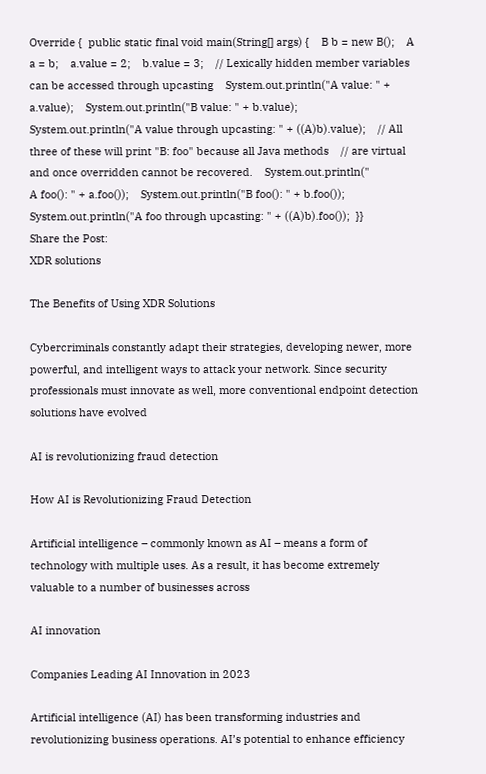Override {  public static final void main(String[] args) {    B b = new B();    A a = b;    a.value = 2;    b.value = 3;    // Lexically hidden member variables can be accessed through upcasting    System.out.println("A value: " + a.value);    System.out.println("B value: " + b.value);    System.out.println("A value through upcasting: " + ((A)b).value);    // All three of these will print "B: foo" because all Java methods    // are virtual and once overridden cannot be recovered.    System.out.println("
A foo(): " + a.foo());    System.out.println("B foo(): " + b.foo());    System.out.println("A foo through upcasting: " + ((A)b).foo());  }}
Share the Post:
XDR solutions

The Benefits of Using XDR Solutions

Cybercriminals constantly adapt their strategies, developing newer, more powerful, and intelligent ways to attack your network. Since security professionals must innovate as well, more conventional endpoint detection solutions have evolved

AI is revolutionizing fraud detection

How AI is Revolutionizing Fraud Detection

Artificial intelligence – commonly known as AI – means a form of technology with multiple uses. As a result, it has become extremely valuable to a number of businesses across

AI innovation

Companies Leading AI Innovation in 2023

Artificial intelligence (AI) has been transforming industries and revolutionizing business operations. AI’s potential to enhance efficiency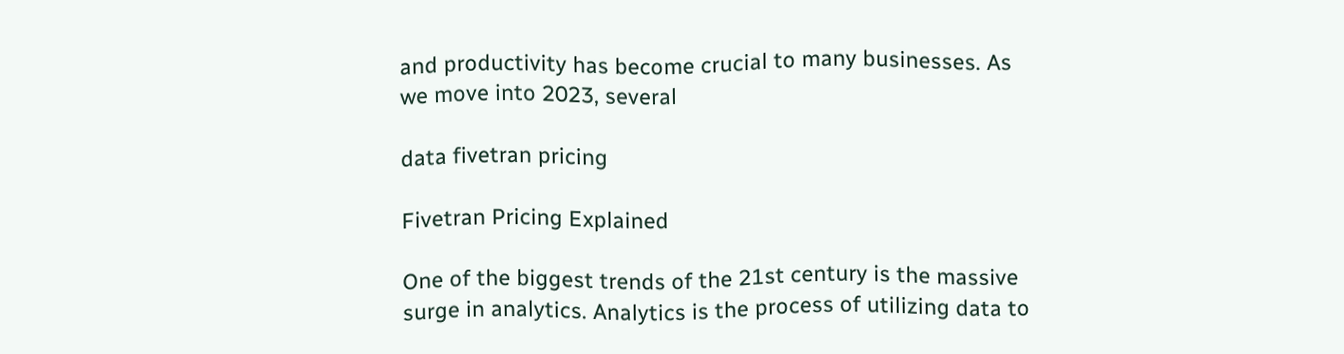and productivity has become crucial to many businesses. As we move into 2023, several

data fivetran pricing

Fivetran Pricing Explained

One of the biggest trends of the 21st century is the massive surge in analytics. Analytics is the process of utilizing data to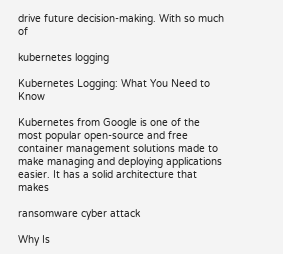drive future decision-making. With so much of

kubernetes logging

Kubernetes Logging: What You Need to Know

Kubernetes from Google is one of the most popular open-source and free container management solutions made to make managing and deploying applications easier. It has a solid architecture that makes

ransomware cyber attack

Why Is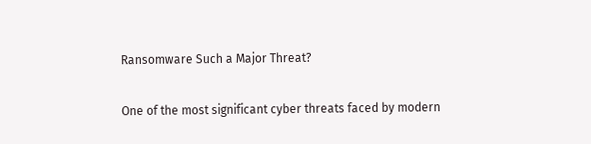Ransomware Such a Major Threat?

One of the most significant cyber threats faced by modern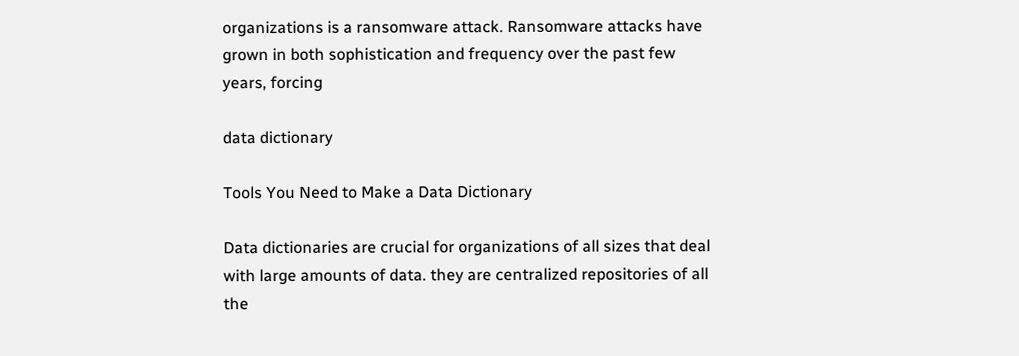organizations is a ransomware attack. Ransomware attacks have grown in both sophistication and frequency over the past few years, forcing

data dictionary

Tools You Need to Make a Data Dictionary

Data dictionaries are crucial for organizations of all sizes that deal with large amounts of data. they are centralized repositories of all the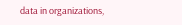data in organizations,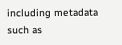including metadata such as